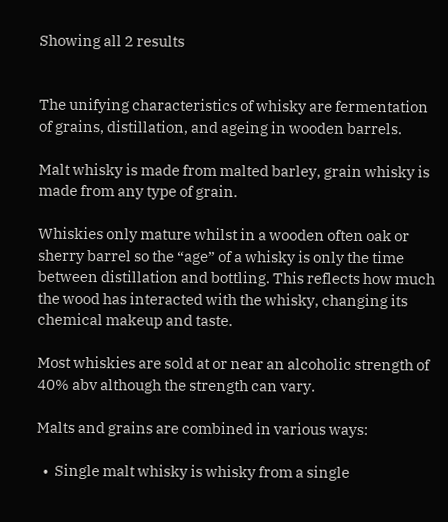Showing all 2 results


The unifying characteristics of whisky are fermentation of grains, distillation, and ageing in wooden barrels.

Malt whisky is made from malted barley, grain whisky is made from any type of grain.

Whiskies only mature whilst in a wooden often oak or sherry barrel so the “age” of a whisky is only the time between distillation and bottling. This reflects how much the wood has interacted with the whisky, changing its chemical makeup and taste.

Most whiskies are sold at or near an alcoholic strength of 40% abv although the strength can vary.

Malts and grains are combined in various ways:

  •  Single malt whisky is whisky from a single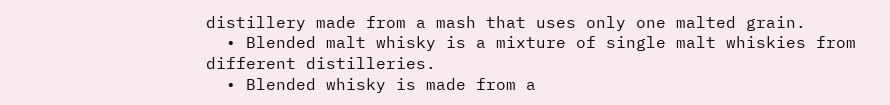distillery made from a mash that uses only one malted grain.
  • Blended malt whisky is a mixture of single malt whiskies from different distilleries.
  • Blended whisky is made from a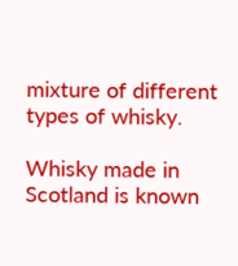mixture of different types of whisky.

Whisky made in Scotland is known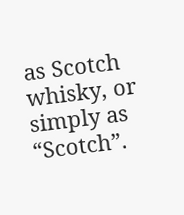as Scotch whisky, or simply as “Scotch”.